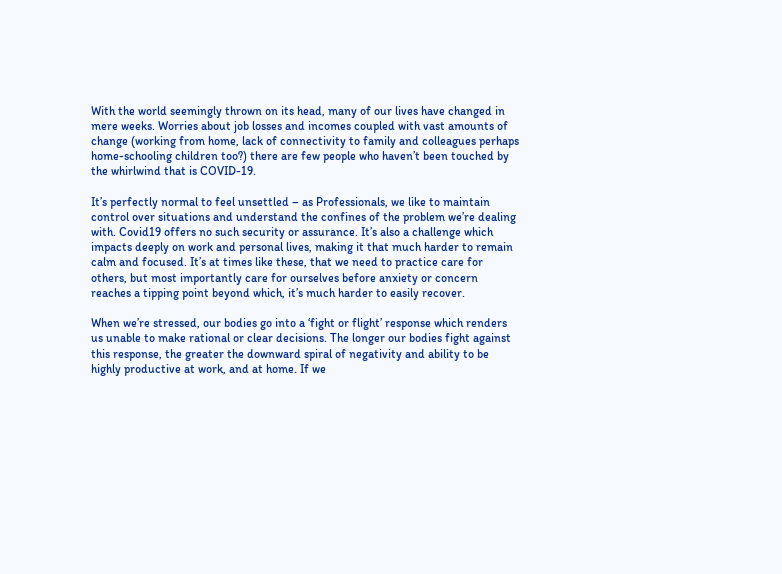With the world seemingly thrown on its head, many of our lives have changed in mere weeks. Worries about job losses and incomes coupled with vast amounts of change (working from home, lack of connectivity to family and colleagues perhaps home-schooling children too?) there are few people who haven’t been touched by the whirlwind that is COVID-19.

It’s perfectly normal to feel unsettled – as Professionals, we like to maintain control over situations and understand the confines of the problem we’re dealing with. Covid19 offers no such security or assurance. It’s also a challenge which impacts deeply on work and personal lives, making it that much harder to remain calm and focused. It’s at times like these, that we need to practice care for others, but most importantly care for ourselves before anxiety or concern reaches a tipping point beyond which, it’s much harder to easily recover.

When we’re stressed, our bodies go into a ‘fight or flight’ response which renders us unable to make rational or clear decisions. The longer our bodies fight against this response, the greater the downward spiral of negativity and ability to be highly productive at work, and at home. If we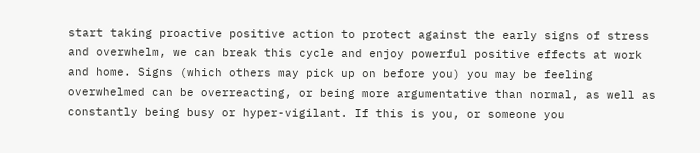start taking proactive positive action to protect against the early signs of stress and overwhelm, we can break this cycle and enjoy powerful positive effects at work and home. Signs (which others may pick up on before you) you may be feeling overwhelmed can be overreacting, or being more argumentative than normal, as well as constantly being busy or hyper-vigilant. If this is you, or someone you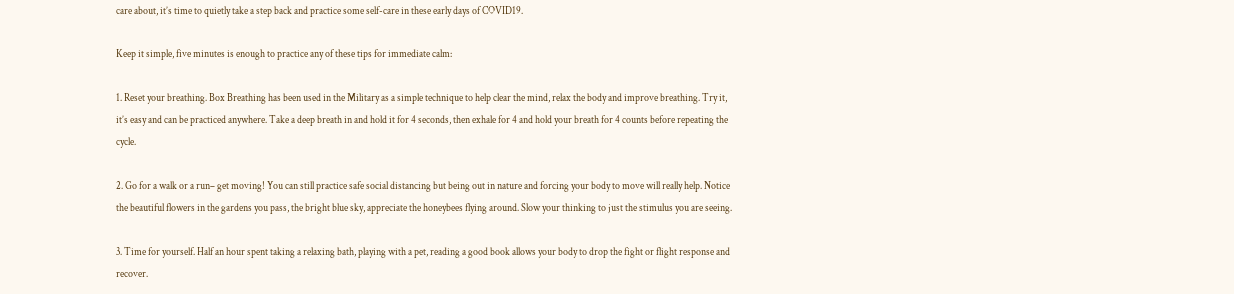care about, it’s time to quietly take a step back and practice some self-care in these early days of COVID19.

Keep it simple, five minutes is enough to practice any of these tips for immediate calm:

1. Reset your breathing. Box Breathing has been used in the Military as a simple technique to help clear the mind, relax the body and improve breathing. Try it, it’s easy and can be practiced anywhere. Take a deep breath in and hold it for 4 seconds, then exhale for 4 and hold your breath for 4 counts before repeating the cycle.

2. Go for a walk or a run– get moving! You can still practice safe social distancing but being out in nature and forcing your body to move will really help. Notice the beautiful flowers in the gardens you pass, the bright blue sky, appreciate the honeybees flying around. Slow your thinking to just the stimulus you are seeing.

3. Time for yourself. Half an hour spent taking a relaxing bath, playing with a pet, reading a good book allows your body to drop the fight or flight response and recover.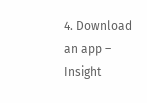4. Download an app – Insight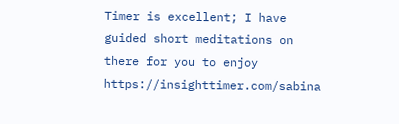Timer is excellent; I have guided short meditations on there for you to enjoy https://insighttimer.com/sabina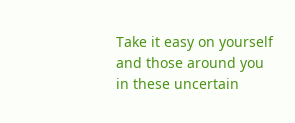Take it easy on yourself and those around you in these uncertain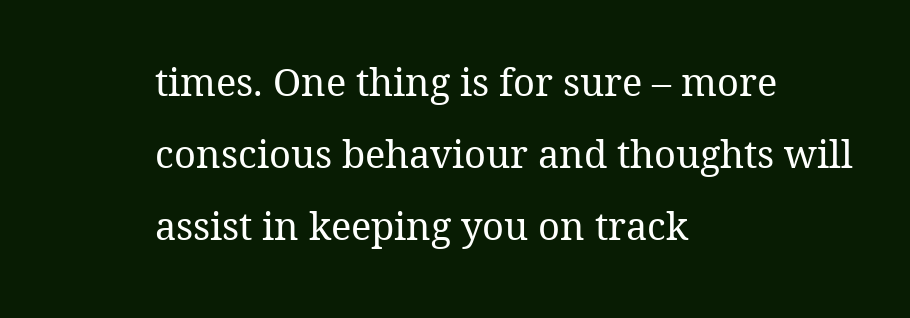times. One thing is for sure – more conscious behaviour and thoughts will assist in keeping you on track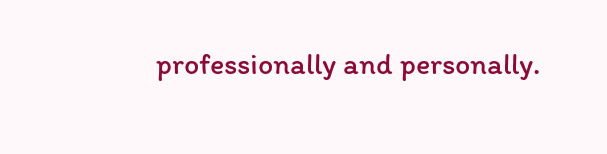professionally and personally.